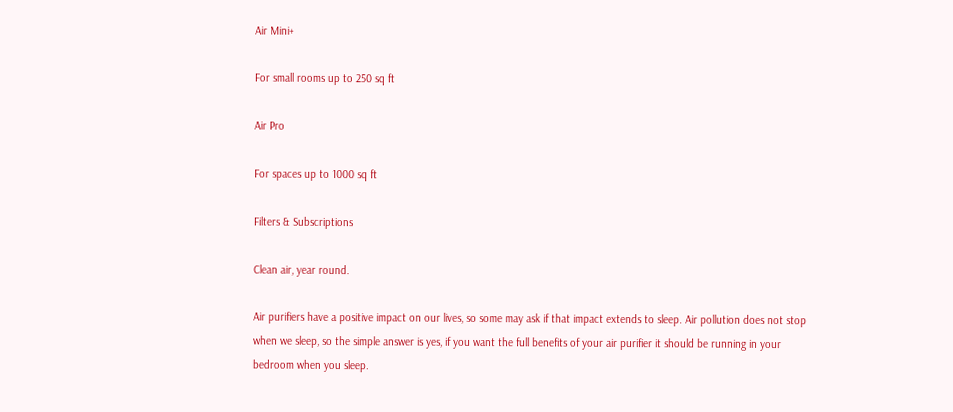Air Mini+

For small rooms up to 250 sq ft

Air Pro

For spaces up to 1000 sq ft

Filters & Subscriptions

Clean air, year round.

Air purifiers have a positive impact on our lives, so some may ask if that impact extends to sleep. Air pollution does not stop when we sleep, so the simple answer is yes, if you want the full benefits of your air purifier it should be running in your bedroom when you sleep.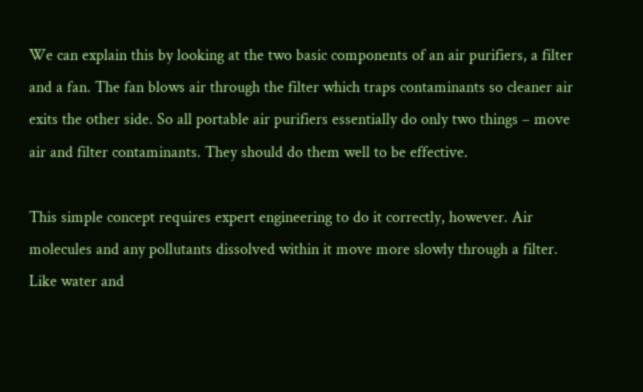We can explain this by looking at the two basic components of an air purifiers, a filter and a fan. The fan blows air through the filter which traps contaminants so cleaner air exits the other side. So all portable air purifiers essentially do only two things – move air and filter contaminants. They should do them well to be effective.

This simple concept requires expert engineering to do it correctly, however. Air molecules and any pollutants dissolved within it move more slowly through a filter. Like water and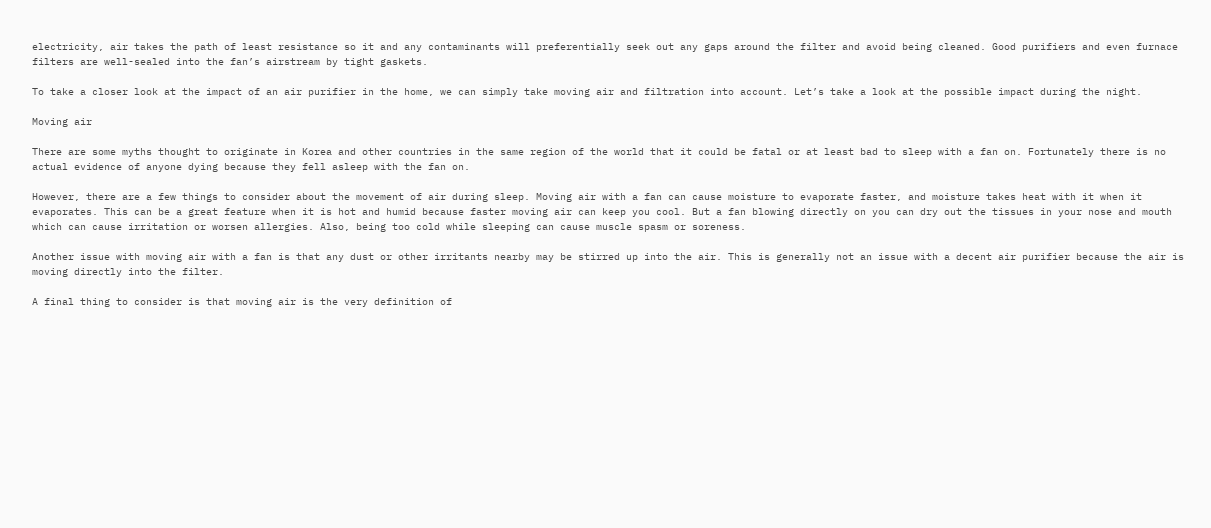electricity, air takes the path of least resistance so it and any contaminants will preferentially seek out any gaps around the filter and avoid being cleaned. Good purifiers and even furnace filters are well-sealed into the fan’s airstream by tight gaskets.

To take a closer look at the impact of an air purifier in the home, we can simply take moving air and filtration into account. Let’s take a look at the possible impact during the night.

Moving air

There are some myths thought to originate in Korea and other countries in the same region of the world that it could be fatal or at least bad to sleep with a fan on. Fortunately there is no actual evidence of anyone dying because they fell asleep with the fan on.

However, there are a few things to consider about the movement of air during sleep. Moving air with a fan can cause moisture to evaporate faster, and moisture takes heat with it when it evaporates. This can be a great feature when it is hot and humid because faster moving air can keep you cool. But a fan blowing directly on you can dry out the tissues in your nose and mouth which can cause irritation or worsen allergies. Also, being too cold while sleeping can cause muscle spasm or soreness.

Another issue with moving air with a fan is that any dust or other irritants nearby may be stirred up into the air. This is generally not an issue with a decent air purifier because the air is moving directly into the filter.

A final thing to consider is that moving air is the very definition of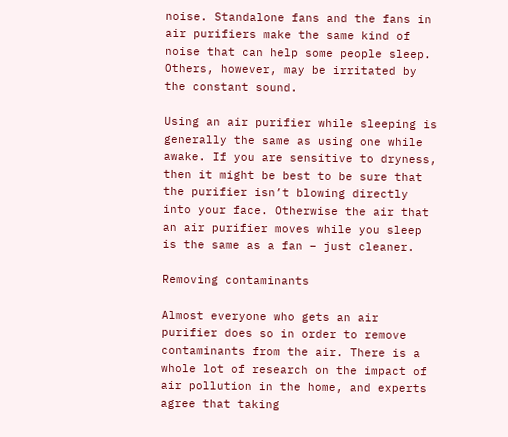noise. Standalone fans and the fans in air purifiers make the same kind of noise that can help some people sleep. Others, however, may be irritated by the constant sound.

Using an air purifier while sleeping is generally the same as using one while awake. If you are sensitive to dryness, then it might be best to be sure that the purifier isn’t blowing directly into your face. Otherwise the air that an air purifier moves while you sleep is the same as a fan – just cleaner.

Removing contaminants

Almost everyone who gets an air purifier does so in order to remove contaminants from the air. There is a whole lot of research on the impact of air pollution in the home, and experts agree that taking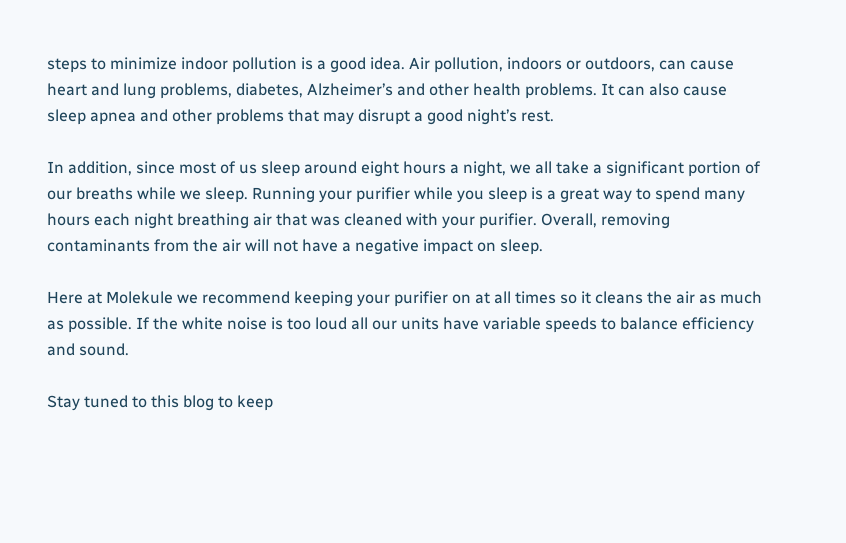steps to minimize indoor pollution is a good idea. Air pollution, indoors or outdoors, can cause heart and lung problems, diabetes, Alzheimer’s and other health problems. It can also cause sleep apnea and other problems that may disrupt a good night’s rest.

In addition, since most of us sleep around eight hours a night, we all take a significant portion of our breaths while we sleep. Running your purifier while you sleep is a great way to spend many hours each night breathing air that was cleaned with your purifier. Overall, removing contaminants from the air will not have a negative impact on sleep.

Here at Molekule we recommend keeping your purifier on at all times so it cleans the air as much as possible. If the white noise is too loud all our units have variable speeds to balance efficiency and sound.

Stay tuned to this blog to keep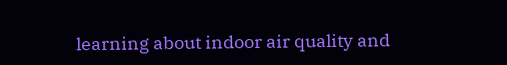learning about indoor air quality and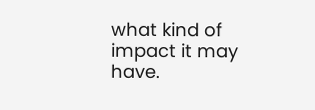what kind of impact it may have.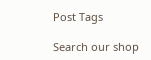Post Tags

Search our shop